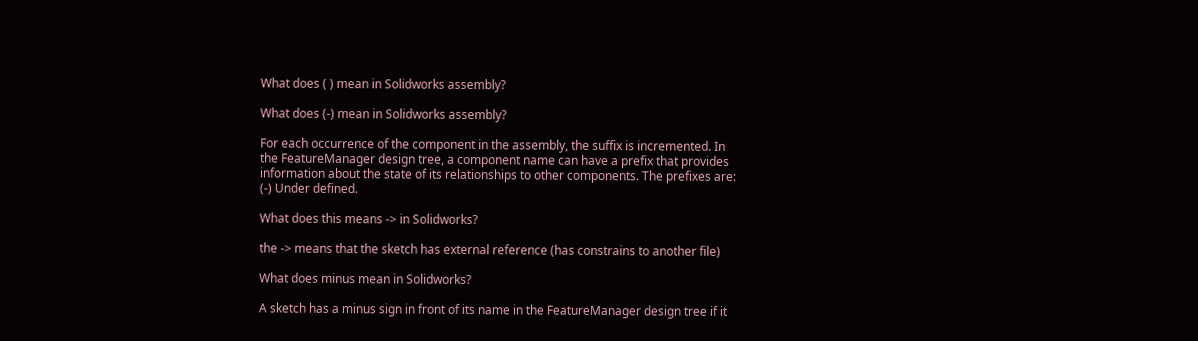What does ( ) mean in Solidworks assembly?

What does (-) mean in Solidworks assembly?

For each occurrence of the component in the assembly, the suffix is incremented. In the FeatureManager design tree, a component name can have a prefix that provides information about the state of its relationships to other components. The prefixes are: (-) Under defined.

What does this means -> in Solidworks?

the -> means that the sketch has external reference (has constrains to another file)

What does minus mean in Solidworks?

A sketch has a minus sign in front of its name in the FeatureManager design tree if it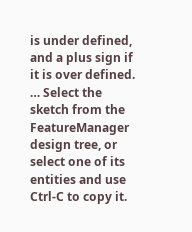is under defined, and a plus sign if it is over defined. … Select the sketch from the FeatureManager design tree, or select one of its entities and use Ctrl-C to copy it.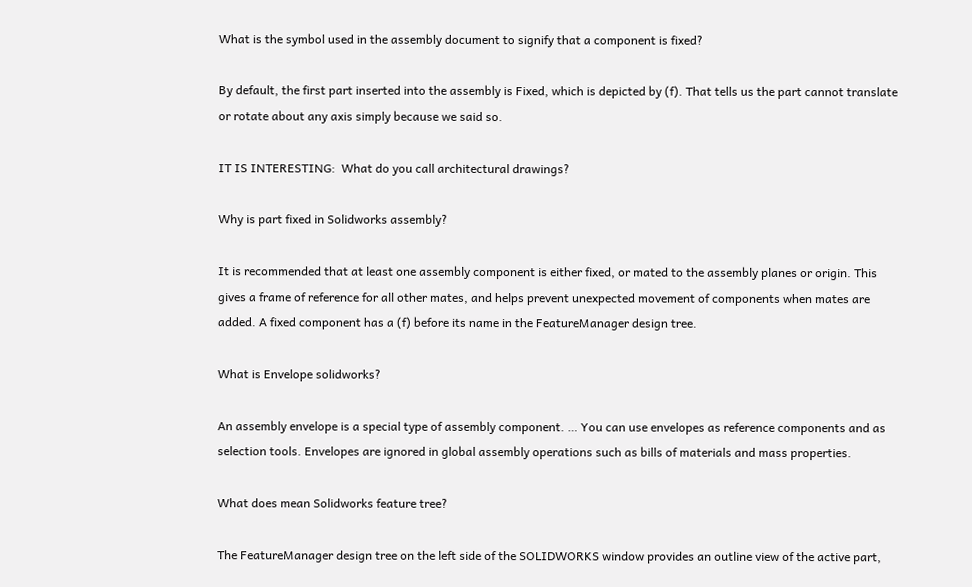What is the symbol used in the assembly document to signify that a component is fixed?

By default, the first part inserted into the assembly is Fixed, which is depicted by (f). That tells us the part cannot translate or rotate about any axis simply because we said so.

IT IS INTERESTING:  What do you call architectural drawings?

Why is part fixed in Solidworks assembly?

It is recommended that at least one assembly component is either fixed, or mated to the assembly planes or origin. This gives a frame of reference for all other mates, and helps prevent unexpected movement of components when mates are added. A fixed component has a (f) before its name in the FeatureManager design tree.

What is Envelope solidworks?

An assembly envelope is a special type of assembly component. … You can use envelopes as reference components and as selection tools. Envelopes are ignored in global assembly operations such as bills of materials and mass properties.

What does mean Solidworks feature tree?

The FeatureManager design tree on the left side of the SOLIDWORKS window provides an outline view of the active part,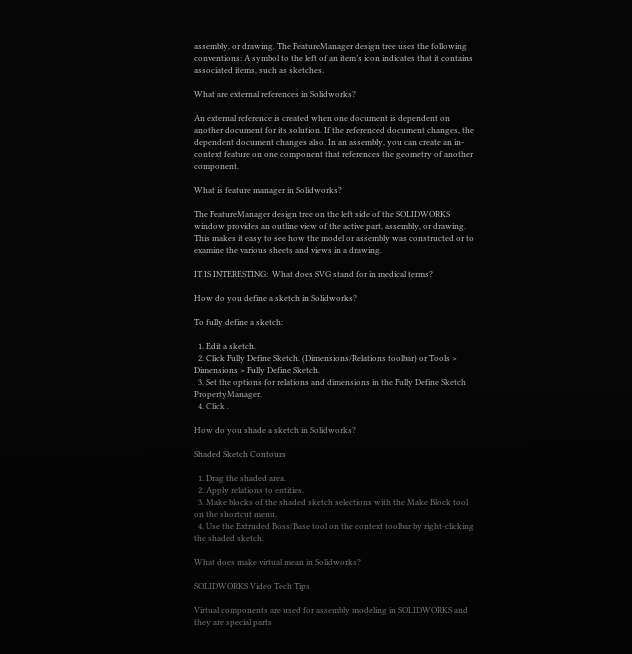assembly, or drawing. The FeatureManager design tree uses the following conventions: A symbol to the left of an item’s icon indicates that it contains associated items, such as sketches.

What are external references in Solidworks?

An external reference is created when one document is dependent on another document for its solution. If the referenced document changes, the dependent document changes also. In an assembly, you can create an in-context feature on one component that references the geometry of another component.

What is feature manager in Solidworks?

The FeatureManager design tree on the left side of the SOLIDWORKS window provides an outline view of the active part, assembly, or drawing. This makes it easy to see how the model or assembly was constructed or to examine the various sheets and views in a drawing.

IT IS INTERESTING:  What does SVG stand for in medical terms?

How do you define a sketch in Solidworks?

To fully define a sketch:

  1. Edit a sketch.
  2. Click Fully Define Sketch. (Dimensions/Relations toolbar) or Tools > Dimensions > Fully Define Sketch.
  3. Set the options for relations and dimensions in the Fully Define Sketch PropertyManager.
  4. Click .

How do you shade a sketch in Solidworks?

Shaded Sketch Contours

  1. Drag the shaded area.
  2. Apply relations to entities.
  3. Make blocks of the shaded sketch selections with the Make Block tool on the shortcut menu.
  4. Use the Extruded Boss/Base tool on the context toolbar by right-clicking the shaded sketch.

What does make virtual mean in Solidworks?

SOLIDWORKS Video Tech Tips

Virtual components are used for assembly modeling in SOLIDWORKS and they are special parts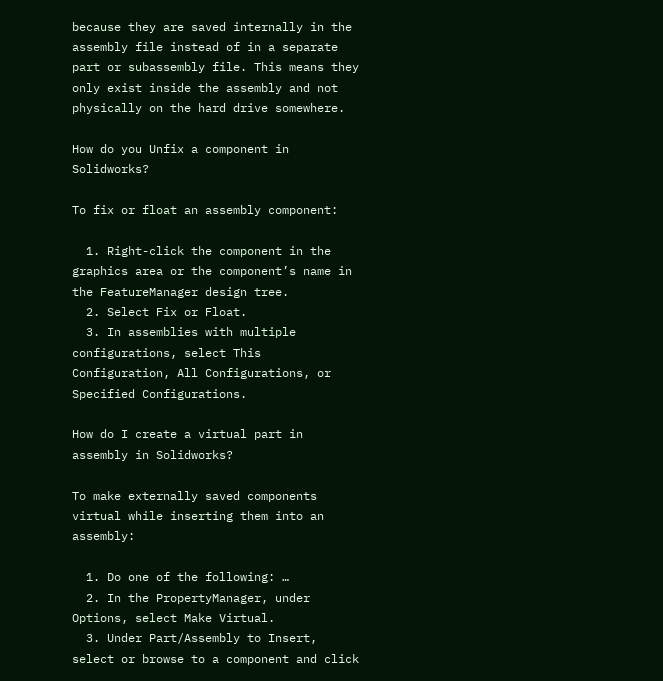because they are saved internally in the assembly file instead of in a separate part or subassembly file. This means they only exist inside the assembly and not physically on the hard drive somewhere.

How do you Unfix a component in Solidworks?

To fix or float an assembly component:

  1. Right-click the component in the graphics area or the component’s name in the FeatureManager design tree.
  2. Select Fix or Float.
  3. In assemblies with multiple configurations, select This Configuration, All Configurations, or Specified Configurations.

How do I create a virtual part in assembly in Solidworks?

To make externally saved components virtual while inserting them into an assembly:

  1. Do one of the following: …
  2. In the PropertyManager, under Options, select Make Virtual.
  3. Under Part/Assembly to Insert, select or browse to a component and click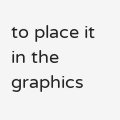to place it in the graphics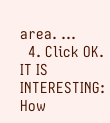area. …
  4. Click OK.
IT IS INTERESTING:  How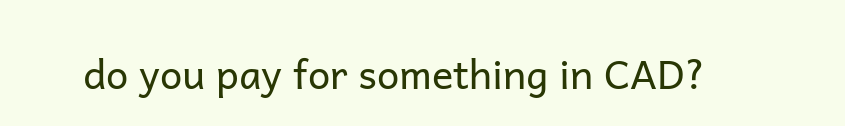do you pay for something in CAD?